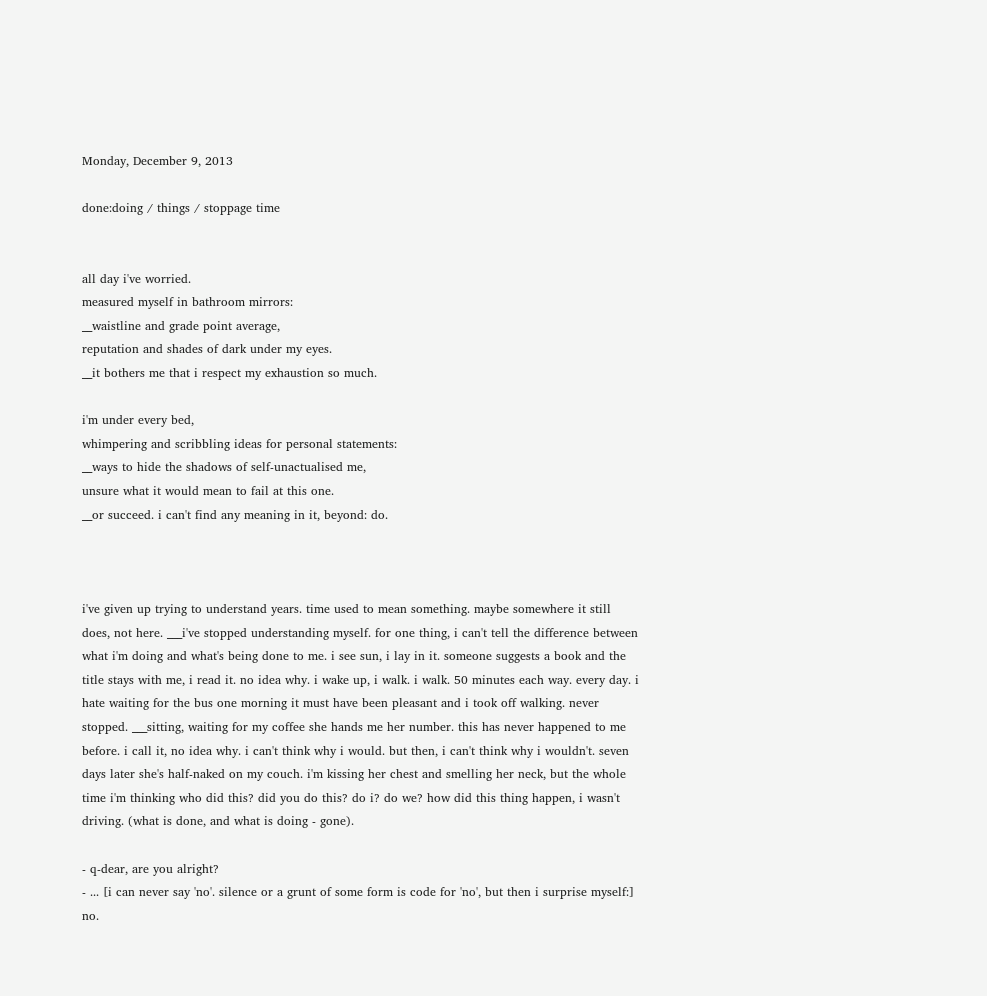Monday, December 9, 2013

done:doing / things / stoppage time


all day i've worried.
measured myself in bathroom mirrors:
__waistline and grade point average,
reputation and shades of dark under my eyes.
__it bothers me that i respect my exhaustion so much.

i'm under every bed,
whimpering and scribbling ideas for personal statements:
__ways to hide the shadows of self-unactualised me,
unsure what it would mean to fail at this one.
__or succeed. i can't find any meaning in it, beyond: do.



i've given up trying to understand years. time used to mean something. maybe somewhere it still does, not here. ___i've stopped understanding myself. for one thing, i can't tell the difference between what i'm doing and what's being done to me. i see sun, i lay in it. someone suggests a book and the title stays with me, i read it. no idea why. i wake up, i walk. i walk. 50 minutes each way. every day. i hate waiting for the bus one morning it must have been pleasant and i took off walking. never stopped. ___sitting, waiting for my coffee she hands me her number. this has never happened to me before. i call it, no idea why. i can't think why i would. but then, i can't think why i wouldn't. seven days later she's half-naked on my couch. i'm kissing her chest and smelling her neck, but the whole time i'm thinking who did this? did you do this? do i? do we? how did this thing happen, i wasn't driving. (what is done, and what is doing - gone).

- q-dear, are you alright?
- ... [i can never say 'no'. silence or a grunt of some form is code for 'no', but then i surprise myself:] no.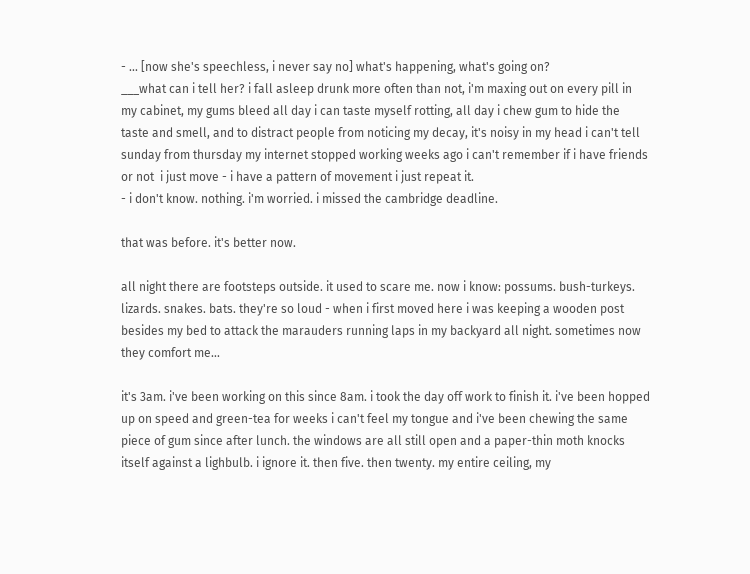- ... [now she's speechless, i never say no] what's happening, what's going on?
___what can i tell her? i fall asleep drunk more often than not, i'm maxing out on every pill in my cabinet, my gums bleed all day i can taste myself rotting, all day i chew gum to hide the taste and smell, and to distract people from noticing my decay, it's noisy in my head i can't tell sunday from thursday my internet stopped working weeks ago i can't remember if i have friends or not  i just move - i have a pattern of movement i just repeat it.
- i don't know. nothing. i'm worried. i missed the cambridge deadline.

that was before. it's better now.

all night there are footsteps outside. it used to scare me. now i know: possums. bush-turkeys. lizards. snakes. bats. they're so loud - when i first moved here i was keeping a wooden post besides my bed to attack the marauders running laps in my backyard all night. sometimes now they comfort me...

it's 3am. i've been working on this since 8am. i took the day off work to finish it. i've been hopped up on speed and green-tea for weeks i can't feel my tongue and i've been chewing the same piece of gum since after lunch. the windows are all still open and a paper-thin moth knocks itself against a lighbulb. i ignore it. then five. then twenty. my entire ceiling, my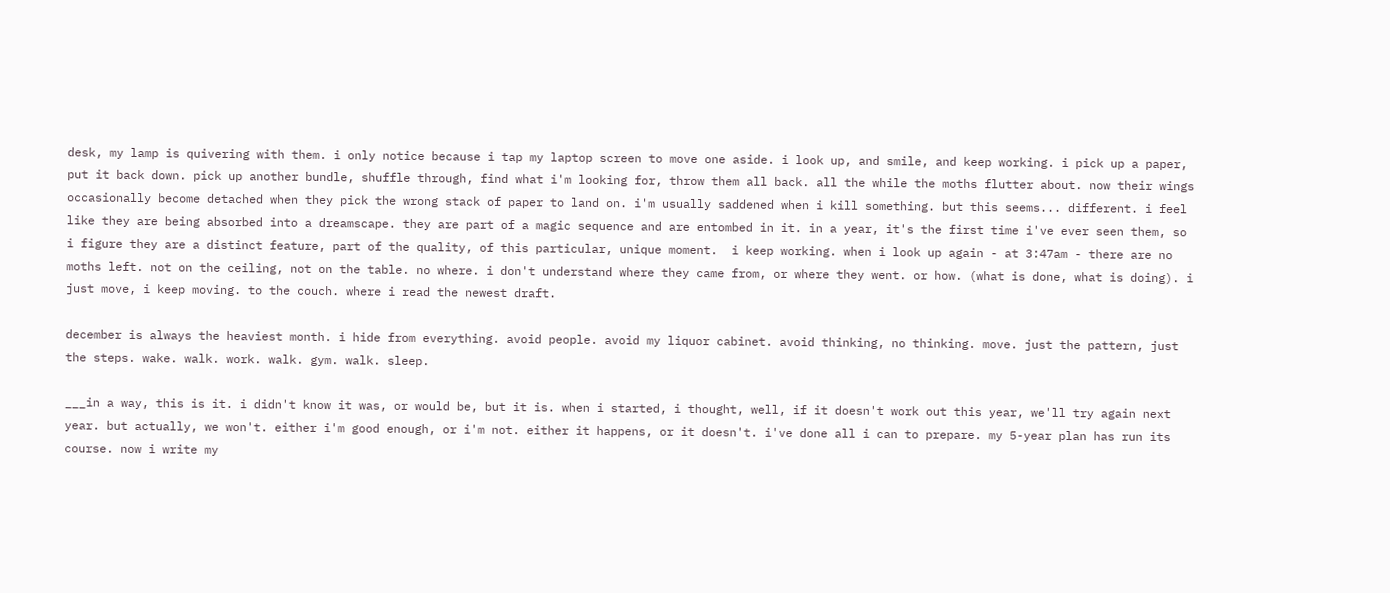desk, my lamp is quivering with them. i only notice because i tap my laptop screen to move one aside. i look up, and smile, and keep working. i pick up a paper, put it back down. pick up another bundle, shuffle through, find what i'm looking for, throw them all back. all the while the moths flutter about. now their wings occasionally become detached when they pick the wrong stack of paper to land on. i'm usually saddened when i kill something. but this seems... different. i feel like they are being absorbed into a dreamscape. they are part of a magic sequence and are entombed in it. in a year, it's the first time i've ever seen them, so i figure they are a distinct feature, part of the quality, of this particular, unique moment.  i keep working. when i look up again - at 3:47am - there are no moths left. not on the ceiling, not on the table. no where. i don't understand where they came from, or where they went. or how. (what is done, what is doing). i just move, i keep moving. to the couch. where i read the newest draft.

december is always the heaviest month. i hide from everything. avoid people. avoid my liquor cabinet. avoid thinking, no thinking. move. just the pattern, just the steps. wake. walk. work. walk. gym. walk. sleep.

___in a way, this is it. i didn't know it was, or would be, but it is. when i started, i thought, well, if it doesn't work out this year, we'll try again next year. but actually, we won't. either i'm good enough, or i'm not. either it happens, or it doesn't. i've done all i can to prepare. my 5-year plan has run its course. now i write my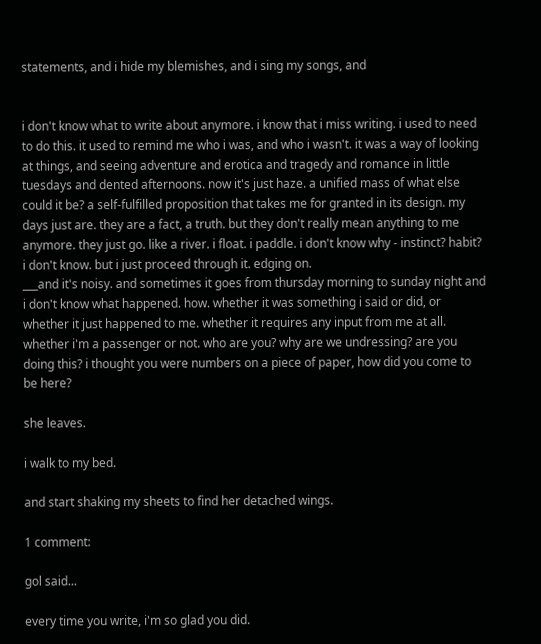statements, and i hide my blemishes, and i sing my songs, and


i don't know what to write about anymore. i know that i miss writing. i used to need to do this. it used to remind me who i was, and who i wasn't. it was a way of looking at things, and seeing adventure and erotica and tragedy and romance in little tuesdays and dented afternoons. now it's just haze. a unified mass of what else could it be? a self-fulfilled proposition that takes me for granted in its design. my days just are. they are a fact, a truth. but they don't really mean anything to me anymore. they just go. like a river. i float. i paddle. i don't know why - instinct? habit? i don't know. but i just proceed through it. edging on.
___and it's noisy. and sometimes it goes from thursday morning to sunday night and i don't know what happened. how. whether it was something i said or did, or whether it just happened to me. whether it requires any input from me at all. whether i'm a passenger or not. who are you? why are we undressing? are you doing this? i thought you were numbers on a piece of paper, how did you come to be here?

she leaves.

i walk to my bed.

and start shaking my sheets to find her detached wings.

1 comment:

gol said...

every time you write, i'm so glad you did.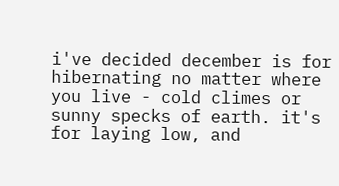i've decided december is for hibernating no matter where you live - cold climes or sunny specks of earth. it's for laying low, and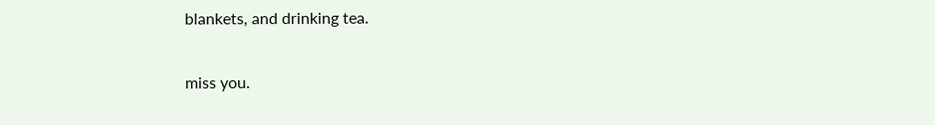blankets, and drinking tea.

miss you.